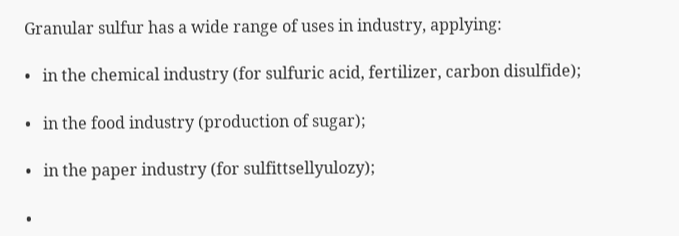Granular sulfur has a wide range of uses in industry, applying:

•   in the chemical industry (for sulfuric acid, fertilizer, carbon disulfide);

•   in the food industry (production of sugar);

•   in the paper industry (for sulfittsellyulozy);

•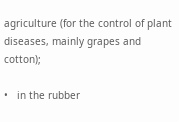agriculture (for the control of plant diseases, mainly grapes and cotton);

•   in the rubber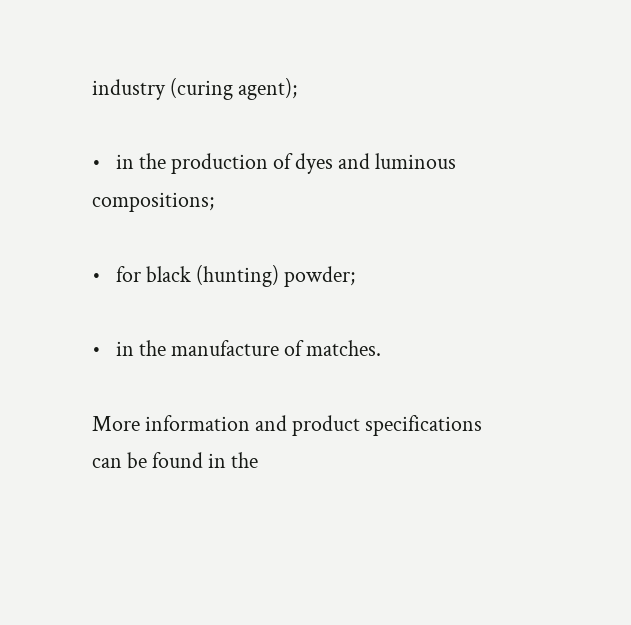industry (curing agent);

•   in the production of dyes and luminous compositions;

•   for black (hunting) powder;

•   in the manufacture of matches.

More information and product specifications can be found in the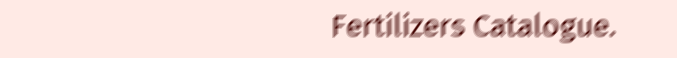Fertilizers Catalogue.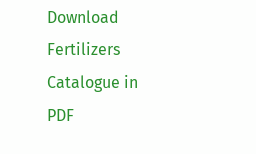Download Fertilizers Catalogue in PDF